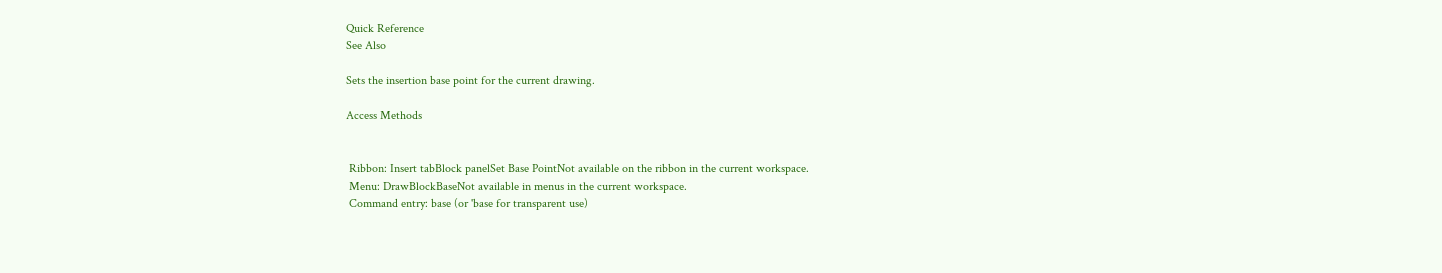Quick Reference
See Also

Sets the insertion base point for the current drawing.

Access Methods


 Ribbon: Insert tabBlock panelSet Base PointNot available on the ribbon in the current workspace.
 Menu: DrawBlockBaseNot available in menus in the current workspace.
 Command entry: base (or 'base for transparent use)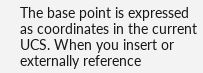The base point is expressed as coordinates in the current UCS. When you insert or externally reference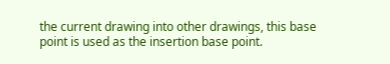the current drawing into other drawings, this base point is used as the insertion base point.